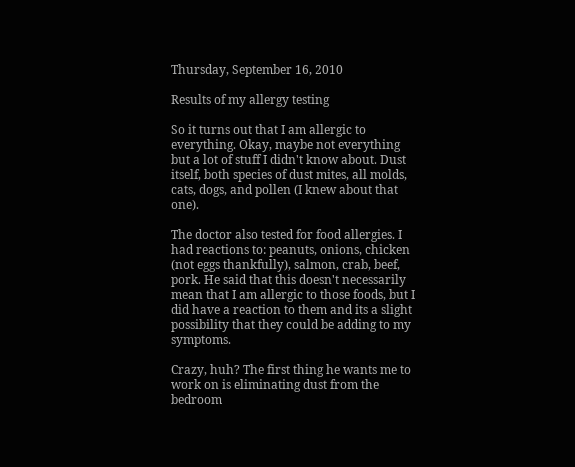Thursday, September 16, 2010

Results of my allergy testing

So it turns out that I am allergic to everything. Okay, maybe not everything but a lot of stuff I didn't know about. Dust itself, both species of dust mites, all molds, cats, dogs, and pollen (I knew about that one).

The doctor also tested for food allergies. I had reactions to: peanuts, onions, chicken (not eggs thankfully), salmon, crab, beef, pork. He said that this doesn't necessarily mean that I am allergic to those foods, but I did have a reaction to them and its a slight possibility that they could be adding to my symptoms.

Crazy, huh? The first thing he wants me to work on is eliminating dust from the bedroom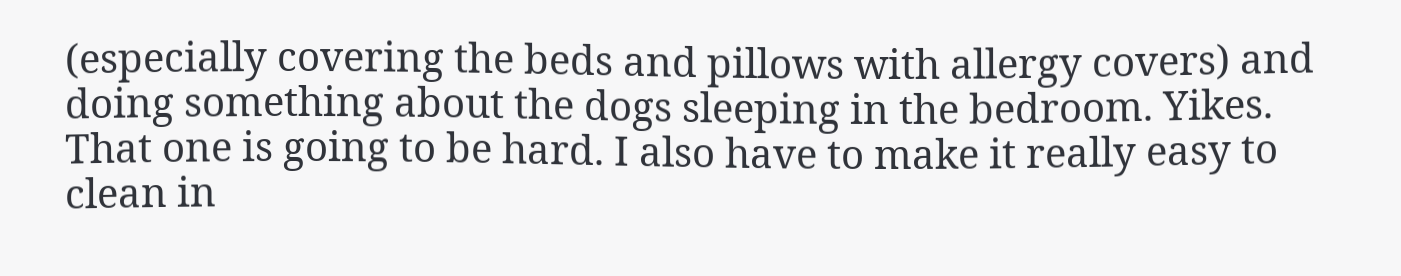(especially covering the beds and pillows with allergy covers) and doing something about the dogs sleeping in the bedroom. Yikes. That one is going to be hard. I also have to make it really easy to clean in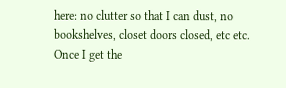here: no clutter so that I can dust, no bookshelves, closet doors closed, etc etc. Once I get the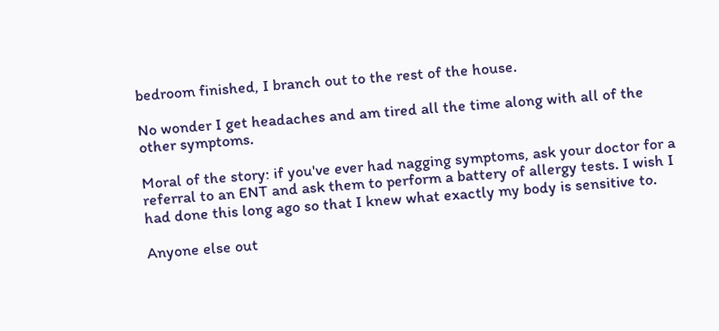bedroom finished, I branch out to the rest of the house.

No wonder I get headaches and am tired all the time along with all of the other symptoms.

Moral of the story: if you've ever had nagging symptoms, ask your doctor for a referral to an ENT and ask them to perform a battery of allergy tests. I wish I had done this long ago so that I knew what exactly my body is sensitive to.

Anyone else out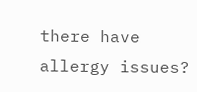there have allergy issues?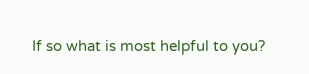If so what is most helpful to you?